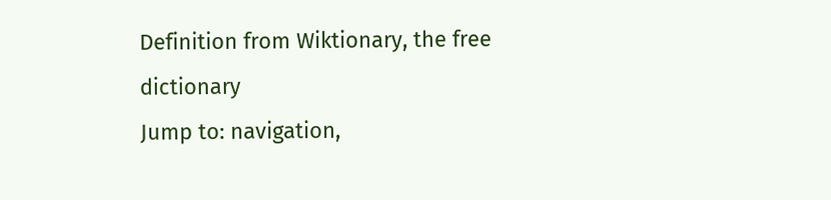Definition from Wiktionary, the free dictionary
Jump to: navigation,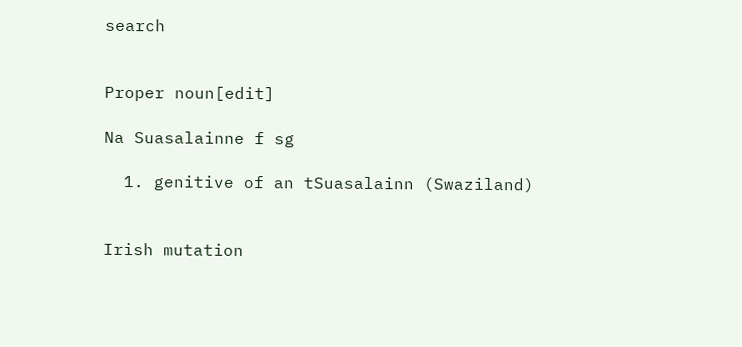search


Proper noun[edit]

Na Suasalainne f sg

  1. genitive of an tSuasalainn (Swaziland)


Irish mutation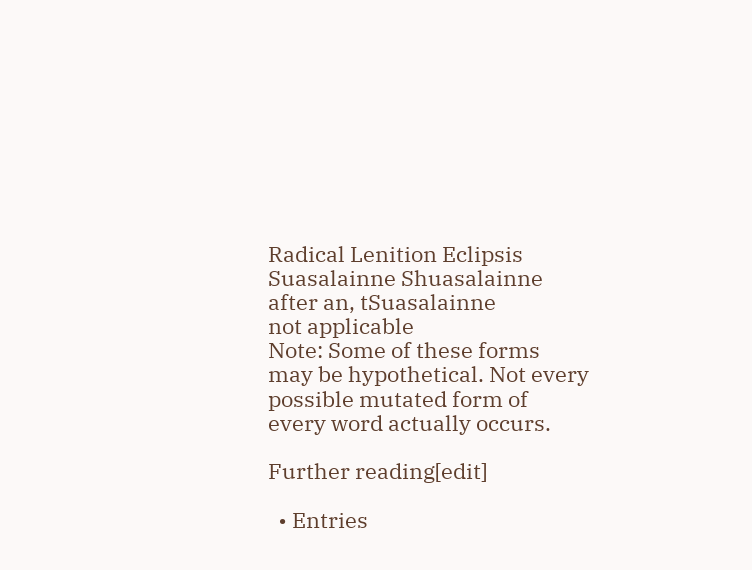Radical Lenition Eclipsis
Suasalainne Shuasalainne
after an, tSuasalainne
not applicable
Note: Some of these forms may be hypothetical. Not every
possible mutated form of every word actually occurs.

Further reading[edit]

  • Entries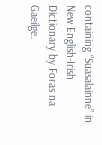containing “Suasalainne” in New English-Irish Dictionary by Foras na Gaeilge.